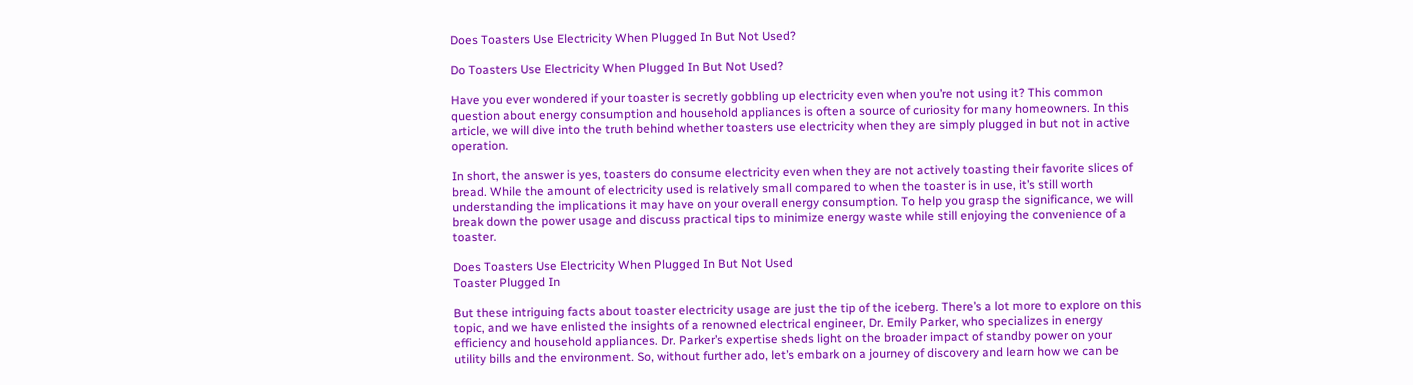Does Toasters Use Electricity When Plugged In But Not Used?

Do Toasters Use Electricity When Plugged In But Not Used?

Have you ever wondered if your toaster is secretly gobbling up electricity even when you’re not using it? This common question about energy consumption and household appliances is often a source of curiosity for many homeowners. In this article, we will dive into the truth behind whether toasters use electricity when they are simply plugged in but not in active operation.

In short, the answer is yes, toasters do consume electricity even when they are not actively toasting their favorite slices of bread. While the amount of electricity used is relatively small compared to when the toaster is in use, it’s still worth understanding the implications it may have on your overall energy consumption. To help you grasp the significance, we will break down the power usage and discuss practical tips to minimize energy waste while still enjoying the convenience of a toaster.

Does Toasters Use Electricity When Plugged In But Not Used
Toaster Plugged In

But these intriguing facts about toaster electricity usage are just the tip of the iceberg. There’s a lot more to explore on this topic, and we have enlisted the insights of a renowned electrical engineer, Dr. Emily Parker, who specializes in energy efficiency and household appliances. Dr. Parker’s expertise sheds light on the broader impact of standby power on your utility bills and the environment. So, without further ado, let’s embark on a journey of discovery and learn how we can be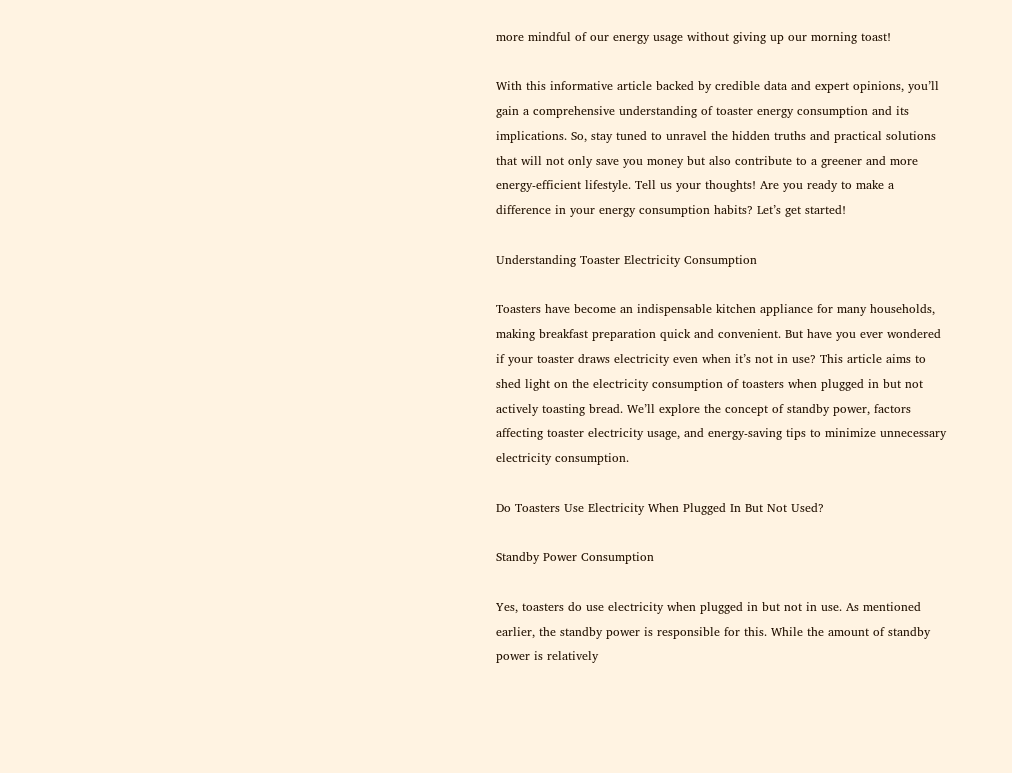more mindful of our energy usage without giving up our morning toast!

With this informative article backed by credible data and expert opinions, you’ll gain a comprehensive understanding of toaster energy consumption and its implications. So, stay tuned to unravel the hidden truths and practical solutions that will not only save you money but also contribute to a greener and more energy-efficient lifestyle. Tell us your thoughts! Are you ready to make a difference in your energy consumption habits? Let’s get started!

Understanding Toaster Electricity Consumption

Toasters have become an indispensable kitchen appliance for many households, making breakfast preparation quick and convenient. But have you ever wondered if your toaster draws electricity even when it’s not in use? This article aims to shed light on the electricity consumption of toasters when plugged in but not actively toasting bread. We’ll explore the concept of standby power, factors affecting toaster electricity usage, and energy-saving tips to minimize unnecessary electricity consumption.

Do Toasters Use Electricity When Plugged In But Not Used?

Standby Power Consumption

Yes, toasters do use electricity when plugged in but not in use. As mentioned earlier, the standby power is responsible for this. While the amount of standby power is relatively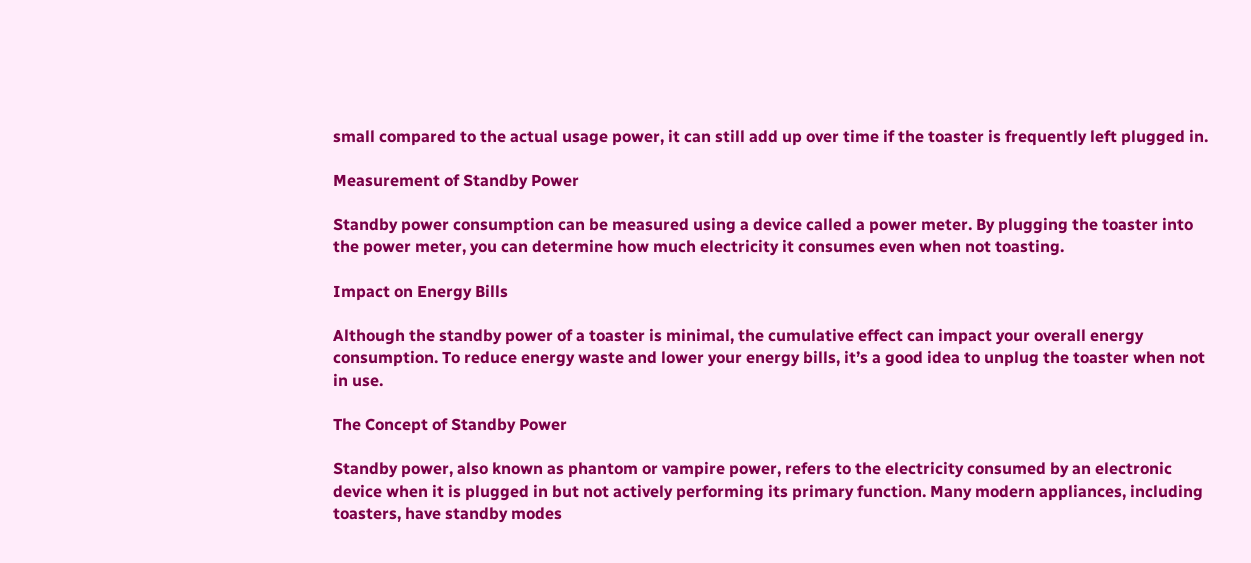small compared to the actual usage power, it can still add up over time if the toaster is frequently left plugged in.

Measurement of Standby Power

Standby power consumption can be measured using a device called a power meter. By plugging the toaster into the power meter, you can determine how much electricity it consumes even when not toasting.

Impact on Energy Bills

Although the standby power of a toaster is minimal, the cumulative effect can impact your overall energy consumption. To reduce energy waste and lower your energy bills, it’s a good idea to unplug the toaster when not in use.

The Concept of Standby Power

Standby power, also known as phantom or vampire power, refers to the electricity consumed by an electronic device when it is plugged in but not actively performing its primary function. Many modern appliances, including toasters, have standby modes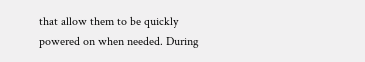that allow them to be quickly powered on when needed. During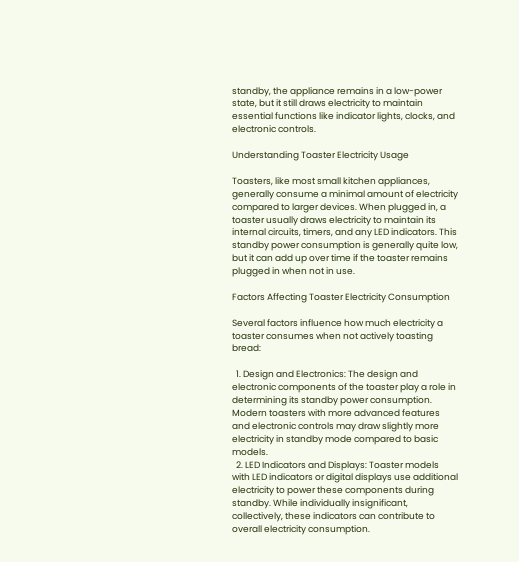standby, the appliance remains in a low-power state, but it still draws electricity to maintain essential functions like indicator lights, clocks, and electronic controls.

Understanding Toaster Electricity Usage

Toasters, like most small kitchen appliances, generally consume a minimal amount of electricity compared to larger devices. When plugged in, a toaster usually draws electricity to maintain its internal circuits, timers, and any LED indicators. This standby power consumption is generally quite low, but it can add up over time if the toaster remains plugged in when not in use.

Factors Affecting Toaster Electricity Consumption

Several factors influence how much electricity a toaster consumes when not actively toasting bread:

  1. Design and Electronics: The design and electronic components of the toaster play a role in determining its standby power consumption. Modern toasters with more advanced features and electronic controls may draw slightly more electricity in standby mode compared to basic models.
  2. LED Indicators and Displays: Toaster models with LED indicators or digital displays use additional electricity to power these components during standby. While individually insignificant, collectively, these indicators can contribute to overall electricity consumption.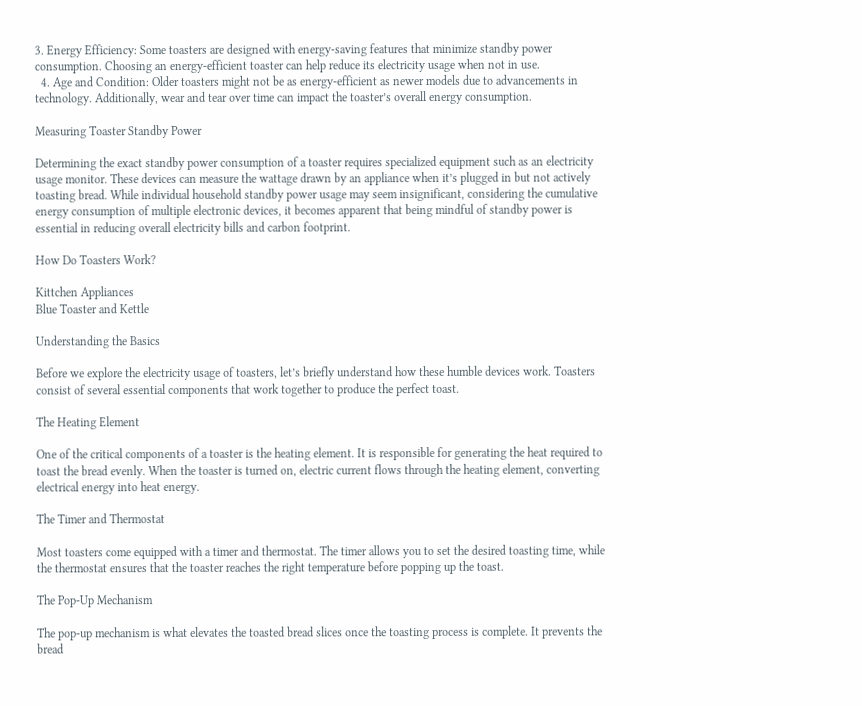3. Energy Efficiency: Some toasters are designed with energy-saving features that minimize standby power consumption. Choosing an energy-efficient toaster can help reduce its electricity usage when not in use.
  4. Age and Condition: Older toasters might not be as energy-efficient as newer models due to advancements in technology. Additionally, wear and tear over time can impact the toaster’s overall energy consumption.

Measuring Toaster Standby Power

Determining the exact standby power consumption of a toaster requires specialized equipment such as an electricity usage monitor. These devices can measure the wattage drawn by an appliance when it’s plugged in but not actively toasting bread. While individual household standby power usage may seem insignificant, considering the cumulative energy consumption of multiple electronic devices, it becomes apparent that being mindful of standby power is essential in reducing overall electricity bills and carbon footprint.

How Do Toasters Work?

Kittchen Appliances
Blue Toaster and Kettle

Understanding the Basics

Before we explore the electricity usage of toasters, let’s briefly understand how these humble devices work. Toasters consist of several essential components that work together to produce the perfect toast.

The Heating Element

One of the critical components of a toaster is the heating element. It is responsible for generating the heat required to toast the bread evenly. When the toaster is turned on, electric current flows through the heating element, converting electrical energy into heat energy.

The Timer and Thermostat

Most toasters come equipped with a timer and thermostat. The timer allows you to set the desired toasting time, while the thermostat ensures that the toaster reaches the right temperature before popping up the toast.

The Pop-Up Mechanism

The pop-up mechanism is what elevates the toasted bread slices once the toasting process is complete. It prevents the bread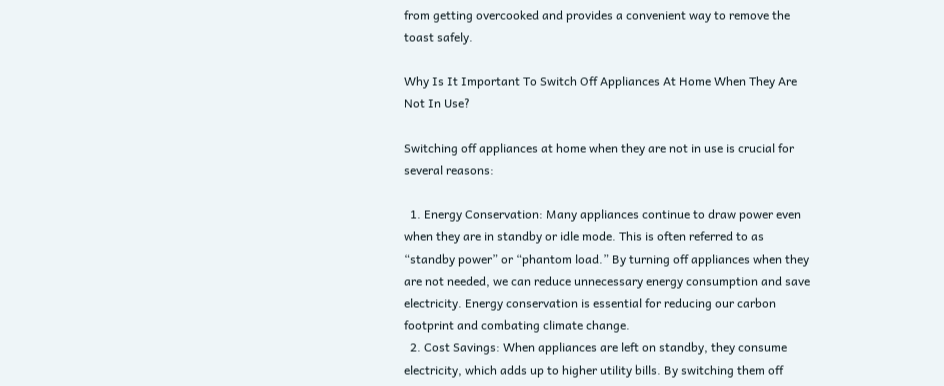from getting overcooked and provides a convenient way to remove the toast safely.

Why Is It Important To Switch Off Appliances At Home When They Are Not In Use?

Switching off appliances at home when they are not in use is crucial for several reasons:

  1. Energy Conservation: Many appliances continue to draw power even when they are in standby or idle mode. This is often referred to as “standby power” or “phantom load.” By turning off appliances when they are not needed, we can reduce unnecessary energy consumption and save electricity. Energy conservation is essential for reducing our carbon footprint and combating climate change.
  2. Cost Savings: When appliances are left on standby, they consume electricity, which adds up to higher utility bills. By switching them off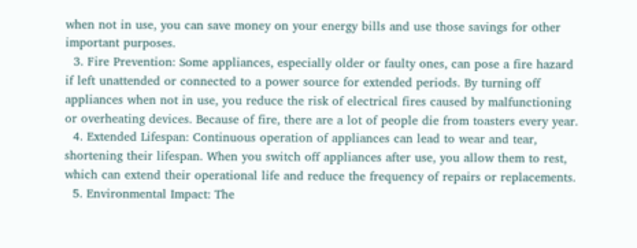when not in use, you can save money on your energy bills and use those savings for other important purposes.
  3. Fire Prevention: Some appliances, especially older or faulty ones, can pose a fire hazard if left unattended or connected to a power source for extended periods. By turning off appliances when not in use, you reduce the risk of electrical fires caused by malfunctioning or overheating devices. Because of fire, there are a lot of people die from toasters every year.
  4. Extended Lifespan: Continuous operation of appliances can lead to wear and tear, shortening their lifespan. When you switch off appliances after use, you allow them to rest, which can extend their operational life and reduce the frequency of repairs or replacements.
  5. Environmental Impact: The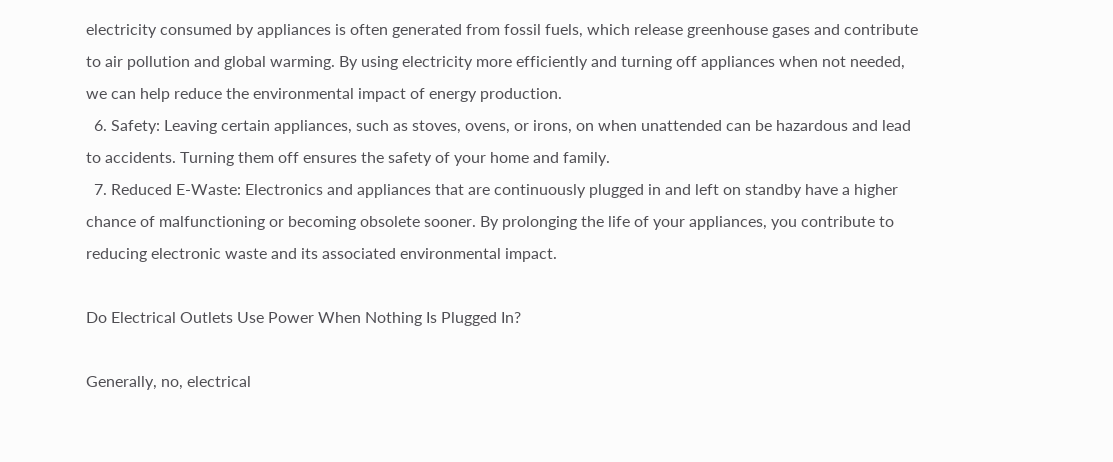electricity consumed by appliances is often generated from fossil fuels, which release greenhouse gases and contribute to air pollution and global warming. By using electricity more efficiently and turning off appliances when not needed, we can help reduce the environmental impact of energy production.
  6. Safety: Leaving certain appliances, such as stoves, ovens, or irons, on when unattended can be hazardous and lead to accidents. Turning them off ensures the safety of your home and family.
  7. Reduced E-Waste: Electronics and appliances that are continuously plugged in and left on standby have a higher chance of malfunctioning or becoming obsolete sooner. By prolonging the life of your appliances, you contribute to reducing electronic waste and its associated environmental impact.

Do Electrical Outlets Use Power When Nothing Is Plugged In?

Generally, no, electrical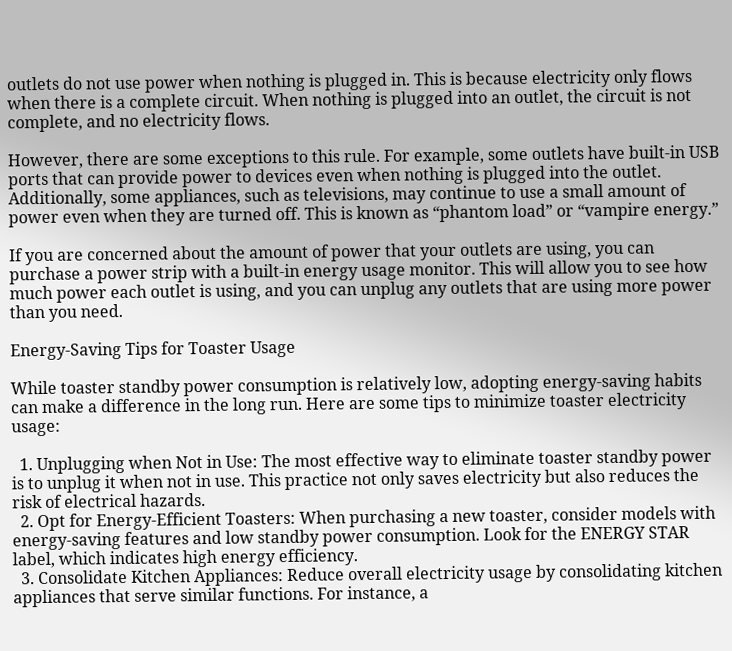outlets do not use power when nothing is plugged in. This is because electricity only flows when there is a complete circuit. When nothing is plugged into an outlet, the circuit is not complete, and no electricity flows.

However, there are some exceptions to this rule. For example, some outlets have built-in USB ports that can provide power to devices even when nothing is plugged into the outlet. Additionally, some appliances, such as televisions, may continue to use a small amount of power even when they are turned off. This is known as “phantom load” or “vampire energy.”

If you are concerned about the amount of power that your outlets are using, you can purchase a power strip with a built-in energy usage monitor. This will allow you to see how much power each outlet is using, and you can unplug any outlets that are using more power than you need.

Energy-Saving Tips for Toaster Usage

While toaster standby power consumption is relatively low, adopting energy-saving habits can make a difference in the long run. Here are some tips to minimize toaster electricity usage:

  1. Unplugging when Not in Use: The most effective way to eliminate toaster standby power is to unplug it when not in use. This practice not only saves electricity but also reduces the risk of electrical hazards.
  2. Opt for Energy-Efficient Toasters: When purchasing a new toaster, consider models with energy-saving features and low standby power consumption. Look for the ENERGY STAR label, which indicates high energy efficiency.
  3. Consolidate Kitchen Appliances: Reduce overall electricity usage by consolidating kitchen appliances that serve similar functions. For instance, a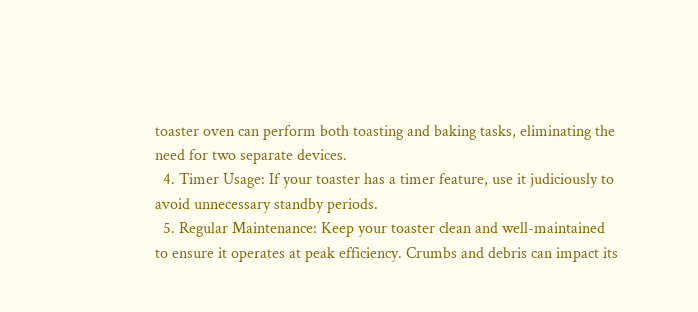toaster oven can perform both toasting and baking tasks, eliminating the need for two separate devices.
  4. Timer Usage: If your toaster has a timer feature, use it judiciously to avoid unnecessary standby periods.
  5. Regular Maintenance: Keep your toaster clean and well-maintained to ensure it operates at peak efficiency. Crumbs and debris can impact its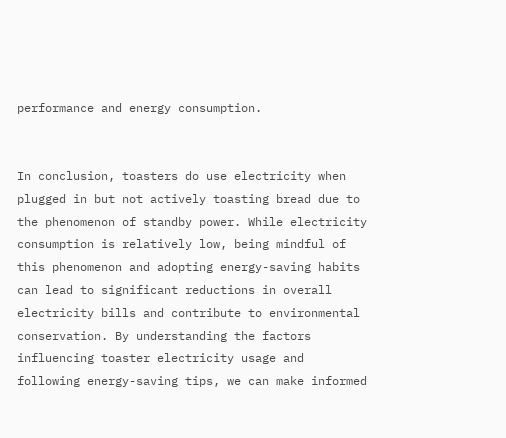performance and energy consumption.


In conclusion, toasters do use electricity when plugged in but not actively toasting bread due to the phenomenon of standby power. While electricity consumption is relatively low, being mindful of this phenomenon and adopting energy-saving habits can lead to significant reductions in overall electricity bills and contribute to environmental conservation. By understanding the factors influencing toaster electricity usage and following energy-saving tips, we can make informed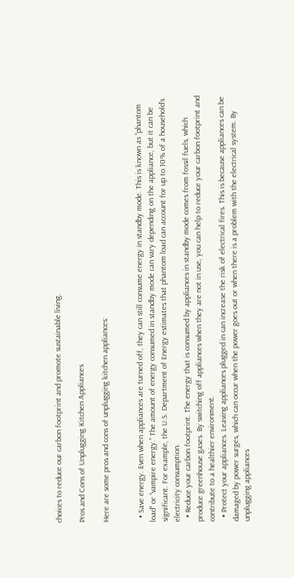choices to reduce our carbon footprint and promote sustainable living.

Pros and Cons of Unplugging Kitchen Appliances

Here are some pros and cons of unplugging kitchen appliances:


  • Save energy. Even when appliances are turned off, they can still consume energy in standby mode. This is known as “phantom load” or “vampire energy.” The amount of energy consumed in standby mode can vary depending on the appliance, but it can be significant. For example, the U.S. Department of Energy estimates that phantom load can account for up to 10% of a household’s electricity consumption.
  • Reduce your carbon footprint. The energy that is consumed by appliances in standby mode comes from fossil fuels, which produce greenhouse gases. By switching off appliances when they are not in use, you can help to reduce your carbon footprint and contribute to a healthier environment.
  • Protect your appliances. Leaving appliances plugged in can increase the risk of electrical fires. This is because appliances can be damaged by power surges, which can occur when the power goes out or when there is a problem with the electrical system. By unplugging appliances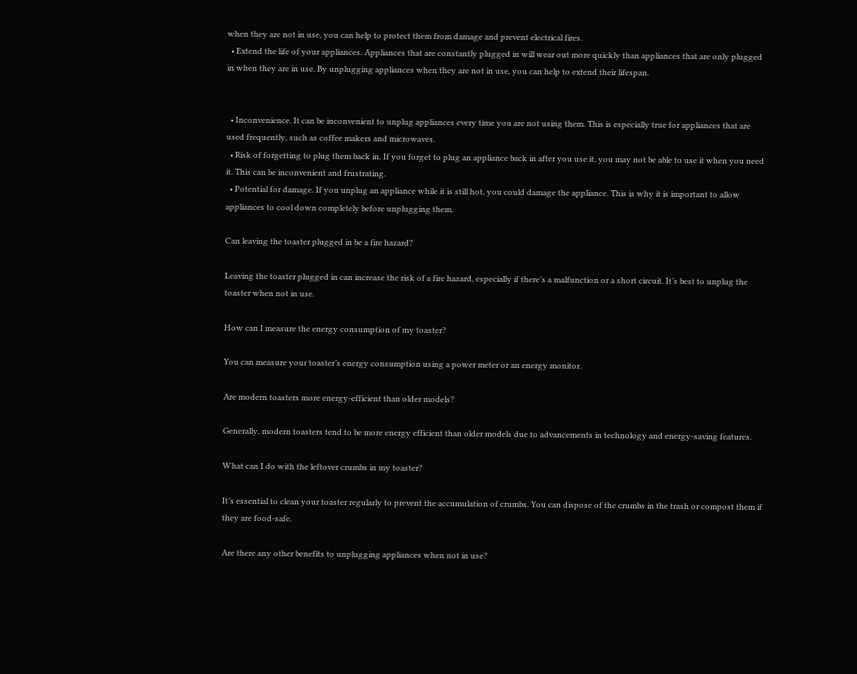when they are not in use, you can help to protect them from damage and prevent electrical fires.
  • Extend the life of your appliances. Appliances that are constantly plugged in will wear out more quickly than appliances that are only plugged in when they are in use. By unplugging appliances when they are not in use, you can help to extend their lifespan.


  • Inconvenience. It can be inconvenient to unplug appliances every time you are not using them. This is especially true for appliances that are used frequently, such as coffee makers and microwaves.
  • Risk of forgetting to plug them back in. If you forget to plug an appliance back in after you use it, you may not be able to use it when you need it. This can be inconvenient and frustrating.
  • Potential for damage. If you unplug an appliance while it is still hot, you could damage the appliance. This is why it is important to allow appliances to cool down completely before unplugging them.

Can leaving the toaster plugged in be a fire hazard?

Leaving the toaster plugged in can increase the risk of a fire hazard, especially if there’s a malfunction or a short circuit. It’s best to unplug the toaster when not in use.

How can I measure the energy consumption of my toaster?

You can measure your toaster’s energy consumption using a power meter or an energy monitor.

Are modern toasters more energy-efficient than older models?

Generally, modern toasters tend to be more energy efficient than older models due to advancements in technology and energy-saving features.

What can I do with the leftover crumbs in my toaster?

It’s essential to clean your toaster regularly to prevent the accumulation of crumbs. You can dispose of the crumbs in the trash or compost them if they are food-safe.

Are there any other benefits to unplugging appliances when not in use?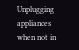Unplugging appliances when not in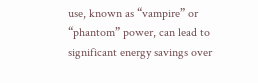use, known as “vampire” or “phantom” power, can lead to significant energy savings over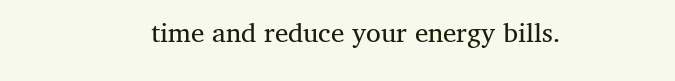time and reduce your energy bills.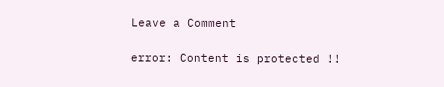Leave a Comment

error: Content is protected !!